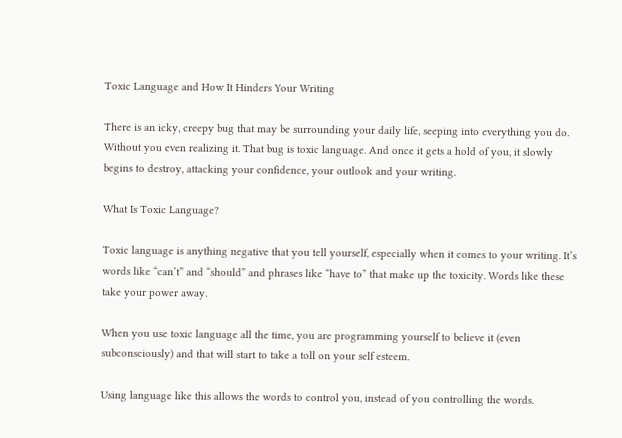Toxic Language and How It Hinders Your Writing

There is an icky, creepy bug that may be surrounding your daily life, seeping into everything you do. Without you even realizing it. That bug is toxic language. And once it gets a hold of you, it slowly begins to destroy, attacking your confidence, your outlook and your writing.

What Is Toxic Language?

Toxic language is anything negative that you tell yourself, especially when it comes to your writing. It’s words like “can’t” and “should” and phrases like “have to” that make up the toxicity. Words like these take your power away.

When you use toxic language all the time, you are programming yourself to believe it (even subconsciously) and that will start to take a toll on your self esteem.

Using language like this allows the words to control you, instead of you controlling the words.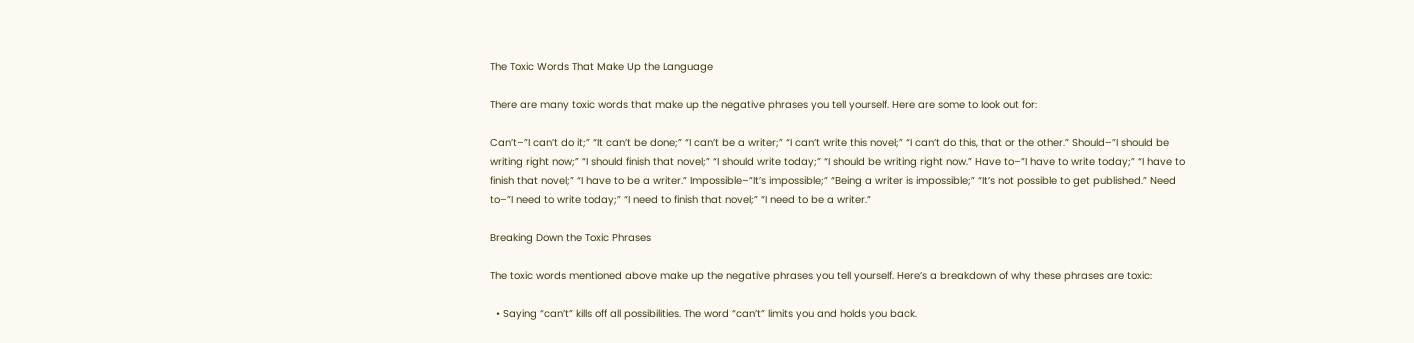The Toxic Words That Make Up the Language

There are many toxic words that make up the negative phrases you tell yourself. Here are some to look out for:

Can’t–”I can’t do it;” “It can’t be done;” “I can’t be a writer;” “I can’t write this novel;” “I can’t do this, that or the other.” Should–”I should be writing right now;” “I should finish that novel;” “I should write today;” “I should be writing right now.” Have to–”I have to write today;” “I have to finish that novel;” “I have to be a writer.” Impossible–”It’s impossible;” “Being a writer is impossible;” “It’s not possible to get published.” Need to–”I need to write today;” “I need to finish that novel;” “I need to be a writer.”

Breaking Down the Toxic Phrases

The toxic words mentioned above make up the negative phrases you tell yourself. Here’s a breakdown of why these phrases are toxic:

  • Saying “can’t” kills off all possibilities. The word “can’t” limits you and holds you back.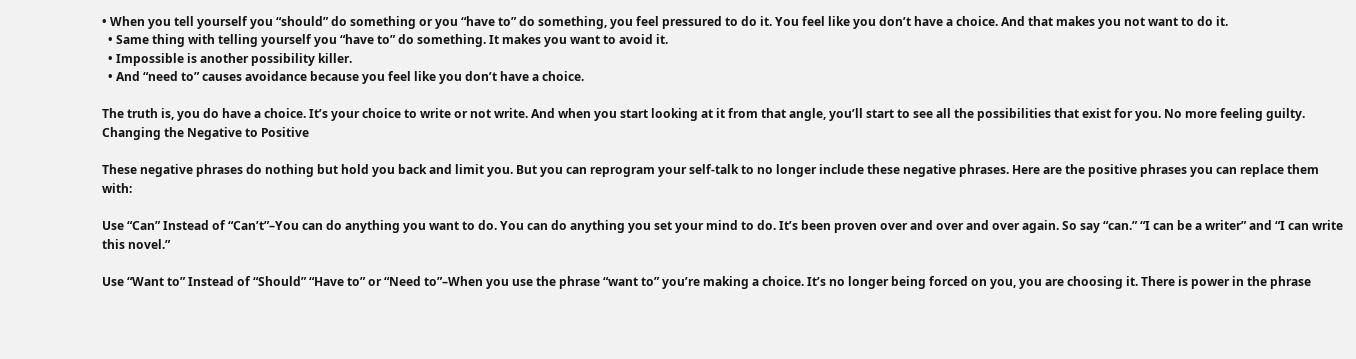• When you tell yourself you “should” do something or you “have to” do something, you feel pressured to do it. You feel like you don’t have a choice. And that makes you not want to do it.
  • Same thing with telling yourself you “have to” do something. It makes you want to avoid it.
  • Impossible is another possibility killer.
  • And “need to” causes avoidance because you feel like you don’t have a choice.

The truth is, you do have a choice. It’s your choice to write or not write. And when you start looking at it from that angle, you’ll start to see all the possibilities that exist for you. No more feeling guilty.
Changing the Negative to Positive

These negative phrases do nothing but hold you back and limit you. But you can reprogram your self-talk to no longer include these negative phrases. Here are the positive phrases you can replace them with:

Use “Can” Instead of “Can’t”–You can do anything you want to do. You can do anything you set your mind to do. It’s been proven over and over and over again. So say “can.” “I can be a writer” and “I can write this novel.”

Use “Want to” Instead of “Should” “Have to” or “Need to”–When you use the phrase “want to” you’re making a choice. It’s no longer being forced on you, you are choosing it. There is power in the phrase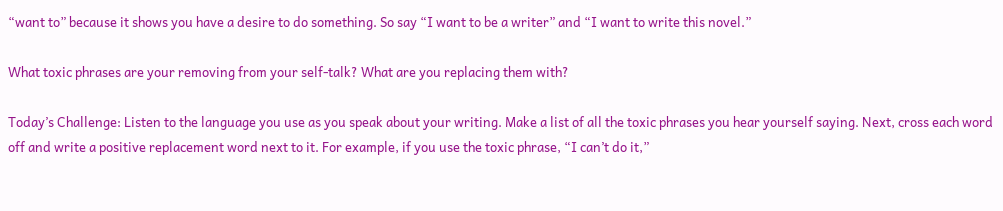“want to” because it shows you have a desire to do something. So say “I want to be a writer” and “I want to write this novel.”

What toxic phrases are your removing from your self-talk? What are you replacing them with?

Today’s Challenge: Listen to the language you use as you speak about your writing. Make a list of all the toxic phrases you hear yourself saying. Next, cross each word off and write a positive replacement word next to it. For example, if you use the toxic phrase, “I can’t do it,”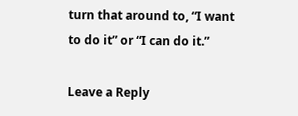turn that around to, “I want to do it” or “I can do it.”

Leave a Reply